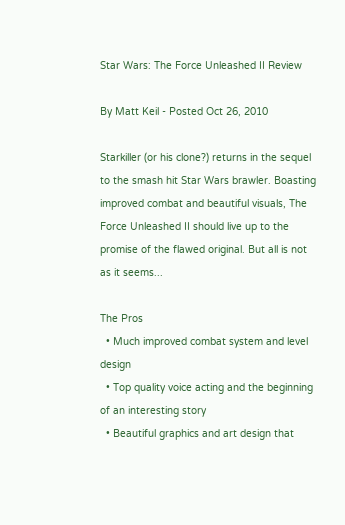Star Wars: The Force Unleashed II Review

By Matt Keil - Posted Oct 26, 2010

Starkiller (or his clone?) returns in the sequel to the smash hit Star Wars brawler. Boasting improved combat and beautiful visuals, The Force Unleashed II should live up to the promise of the flawed original. But all is not as it seems...

The Pros
  • Much improved combat system and level design
  • Top quality voice acting and the beginning of an interesting story
  • Beautiful graphics and art design that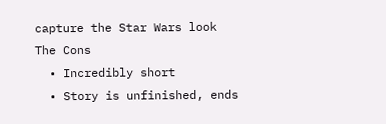capture the Star Wars look
The Cons
  • Incredibly short
  • Story is unfinished, ends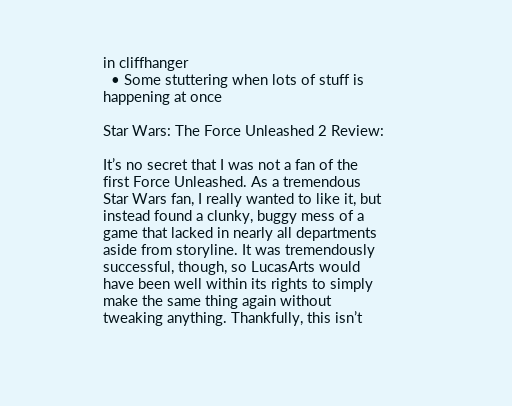in cliffhanger
  • Some stuttering when lots of stuff is happening at once

Star Wars: The Force Unleashed 2 Review:

It’s no secret that I was not a fan of the first Force Unleashed. As a tremendous Star Wars fan, I really wanted to like it, but instead found a clunky, buggy mess of a game that lacked in nearly all departments aside from storyline. It was tremendously successful, though, so LucasArts would have been well within its rights to simply make the same thing again without tweaking anything. Thankfully, this isn’t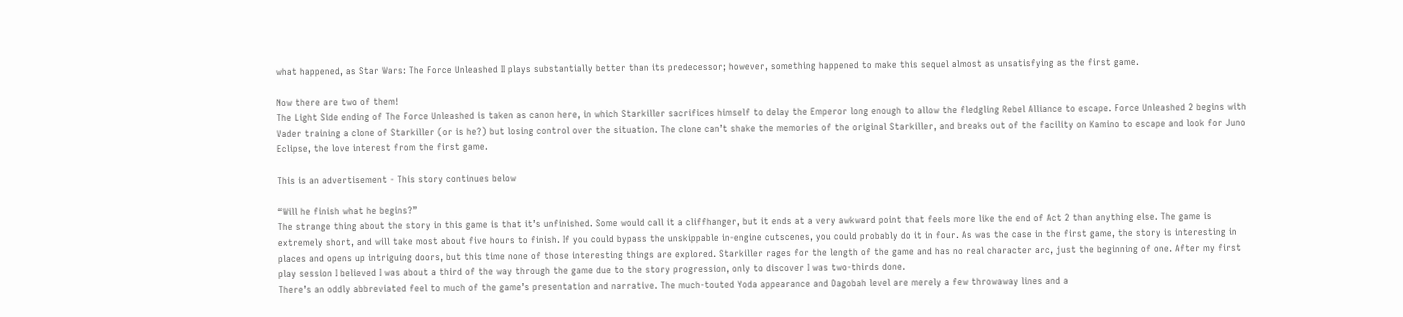what happened, as Star Wars: The Force Unleashed II plays substantially better than its predecessor; however, something happened to make this sequel almost as unsatisfying as the first game.

Now there are two of them!
The Light Side ending of The Force Unleashed is taken as canon here, in which Starkiller sacrifices himself to delay the Emperor long enough to allow the fledgling Rebel Alliance to escape. Force Unleashed 2 begins with Vader training a clone of Starkiller (or is he?) but losing control over the situation. The clone can’t shake the memories of the original Starkiller, and breaks out of the facility on Kamino to escape and look for Juno Eclipse, the love interest from the first game.

This is an advertisement - This story continues below

“Will he finish what he begins?”
The strange thing about the story in this game is that it’s unfinished. Some would call it a cliffhanger, but it ends at a very awkward point that feels more like the end of Act 2 than anything else. The game is extremely short, and will take most about five hours to finish. If you could bypass the unskippable in-engine cutscenes, you could probably do it in four. As was the case in the first game, the story is interesting in places and opens up intriguing doors, but this time none of those interesting things are explored. Starkiller rages for the length of the game and has no real character arc, just the beginning of one. After my first play session I believed I was about a third of the way through the game due to the story progression, only to discover I was two-thirds done.
There’s an oddly abbreviated feel to much of the game’s presentation and narrative. The much-touted Yoda appearance and Dagobah level are merely a few throwaway lines and a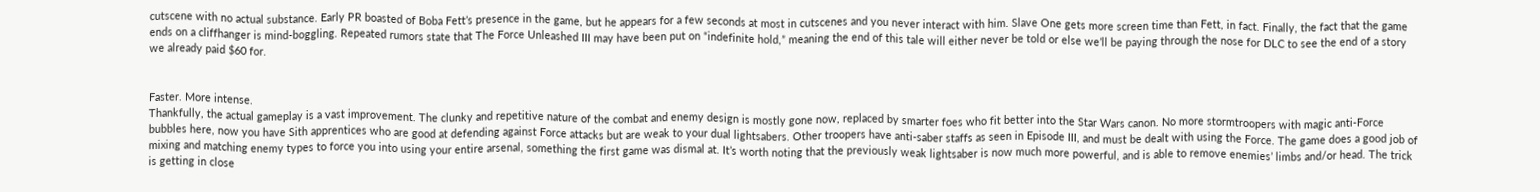cutscene with no actual substance. Early PR boasted of Boba Fett’s presence in the game, but he appears for a few seconds at most in cutscenes and you never interact with him. Slave One gets more screen time than Fett, in fact. Finally, the fact that the game ends on a cliffhanger is mind-boggling. Repeated rumors state that The Force Unleashed III may have been put on “indefinite hold,” meaning the end of this tale will either never be told or else we’ll be paying through the nose for DLC to see the end of a story we already paid $60 for.


Faster. More intense.
Thankfully, the actual gameplay is a vast improvement. The clunky and repetitive nature of the combat and enemy design is mostly gone now, replaced by smarter foes who fit better into the Star Wars canon. No more stormtroopers with magic anti-Force bubbles here, now you have Sith apprentices who are good at defending against Force attacks but are weak to your dual lightsabers. Other troopers have anti-saber staffs as seen in Episode III, and must be dealt with using the Force. The game does a good job of mixing and matching enemy types to force you into using your entire arsenal, something the first game was dismal at. It’s worth noting that the previously weak lightsaber is now much more powerful, and is able to remove enemies’ limbs and/or head. The trick is getting in close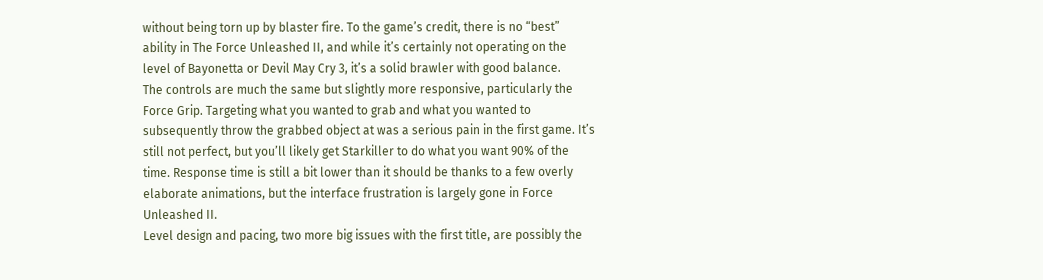without being torn up by blaster fire. To the game’s credit, there is no “best” ability in The Force Unleashed II, and while it’s certainly not operating on the level of Bayonetta or Devil May Cry 3, it’s a solid brawler with good balance.
The controls are much the same but slightly more responsive, particularly the Force Grip. Targeting what you wanted to grab and what you wanted to subsequently throw the grabbed object at was a serious pain in the first game. It’s still not perfect, but you’ll likely get Starkiller to do what you want 90% of the time. Response time is still a bit lower than it should be thanks to a few overly elaborate animations, but the interface frustration is largely gone in Force Unleashed II.
Level design and pacing, two more big issues with the first title, are possibly the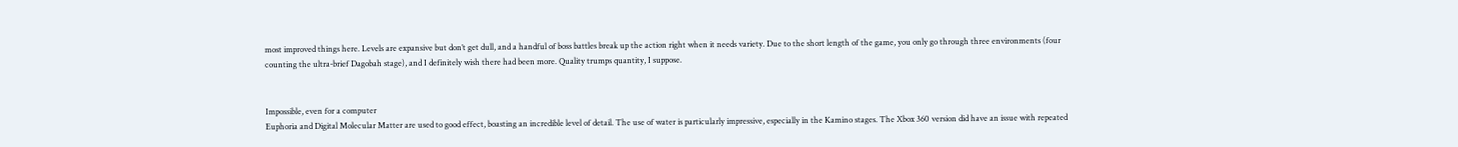most improved things here. Levels are expansive but don’t get dull, and a handful of boss battles break up the action right when it needs variety. Due to the short length of the game, you only go through three environments (four counting the ultra-brief Dagobah stage), and I definitely wish there had been more. Quality trumps quantity, I suppose.


Impossible, even for a computer
Euphoria and Digital Molecular Matter are used to good effect, boasting an incredible level of detail. The use of water is particularly impressive, especially in the Kamino stages. The Xbox 360 version did have an issue with repeated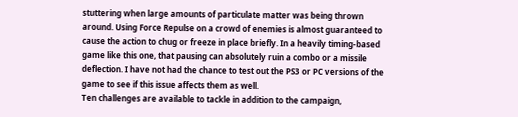stuttering when large amounts of particulate matter was being thrown around. Using Force Repulse on a crowd of enemies is almost guaranteed to cause the action to chug or freeze in place briefly. In a heavily timing-based game like this one, that pausing can absolutely ruin a combo or a missile deflection. I have not had the chance to test out the PS3 or PC versions of the game to see if this issue affects them as well.
Ten challenges are available to tackle in addition to the campaign,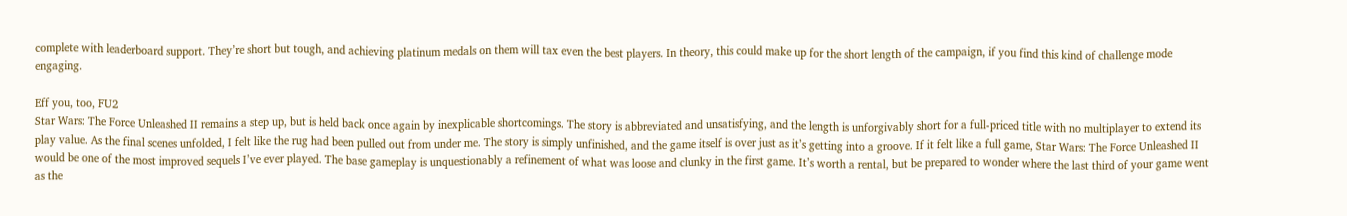complete with leaderboard support. They’re short but tough, and achieving platinum medals on them will tax even the best players. In theory, this could make up for the short length of the campaign, if you find this kind of challenge mode engaging.

Eff you, too, FU2
Star Wars: The Force Unleashed II remains a step up, but is held back once again by inexplicable shortcomings. The story is abbreviated and unsatisfying, and the length is unforgivably short for a full-priced title with no multiplayer to extend its play value. As the final scenes unfolded, I felt like the rug had been pulled out from under me. The story is simply unfinished, and the game itself is over just as it’s getting into a groove. If it felt like a full game, Star Wars: The Force Unleashed II would be one of the most improved sequels I’ve ever played. The base gameplay is unquestionably a refinement of what was loose and clunky in the first game. It’s worth a rental, but be prepared to wonder where the last third of your game went as the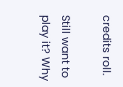credits roll.

Still want to play it? Why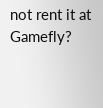not rent it at Gamefly?